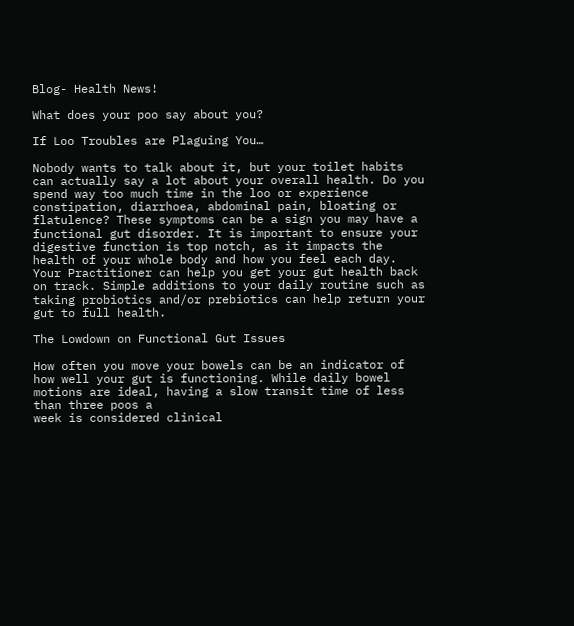Blog- Health News!

What does your poo say about you?

If Loo Troubles are Plaguing You…

Nobody wants to talk about it, but your toilet habits can actually say a lot about your overall health. Do you spend way too much time in the loo or experience constipation, diarrhoea, abdominal pain, bloating or flatulence? These symptoms can be a sign you may have a functional gut disorder. It is important to ensure your digestive function is top notch, as it impacts the health of your whole body and how you feel each day. Your Practitioner can help you get your gut health back on track. Simple additions to your daily routine such as taking probiotics and/or prebiotics can help return your gut to full health.

The Lowdown on Functional Gut Issues

How often you move your bowels can be an indicator of how well your gut is functioning. While daily bowel motions are ideal, having a slow transit time of less than three poos a
week is considered clinical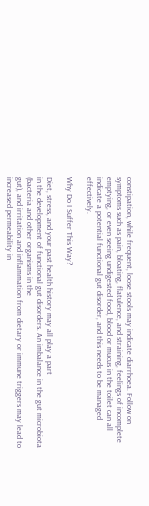constipation, while frequent, loose stools may indicate diarrhoea. Follow on symptoms such as pain, bloating, flatulence, and straining, feelings of incomplete emptying, or even seeing undigested food, blood or mucus in the toilet can all indicate a potential functional gut disorder, and this needs to be managed effectively.

Why Do I Suffer This Way?

Diet, stress, and your past health history may all play a part
in the development of functional gut disorders. An imbalance in the gut microbiota (bacteria and other organisms in the
gut), and irritation and inflammation from dietary or immune triggers may lead to increased permeability in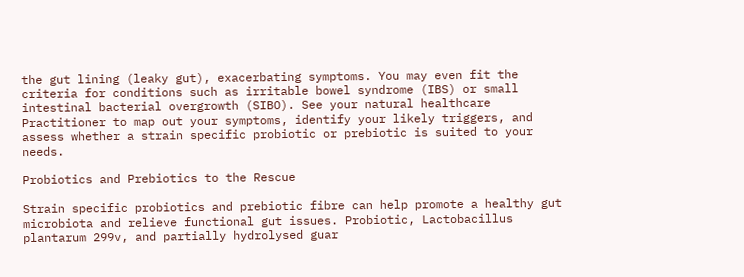the gut lining (leaky gut), exacerbating symptoms. You may even fit the criteria for conditions such as irritable bowel syndrome (IBS) or small intestinal bacterial overgrowth (SIBO). See your natural healthcare Practitioner to map out your symptoms, identify your likely triggers, and assess whether a strain specific probiotic or prebiotic is suited to your needs.

Probiotics and Prebiotics to the Rescue

Strain specific probiotics and prebiotic fibre can help promote a healthy gut microbiota and relieve functional gut issues. Probiotic, Lactobacillus plantarum 299v, and partially hydrolysed guar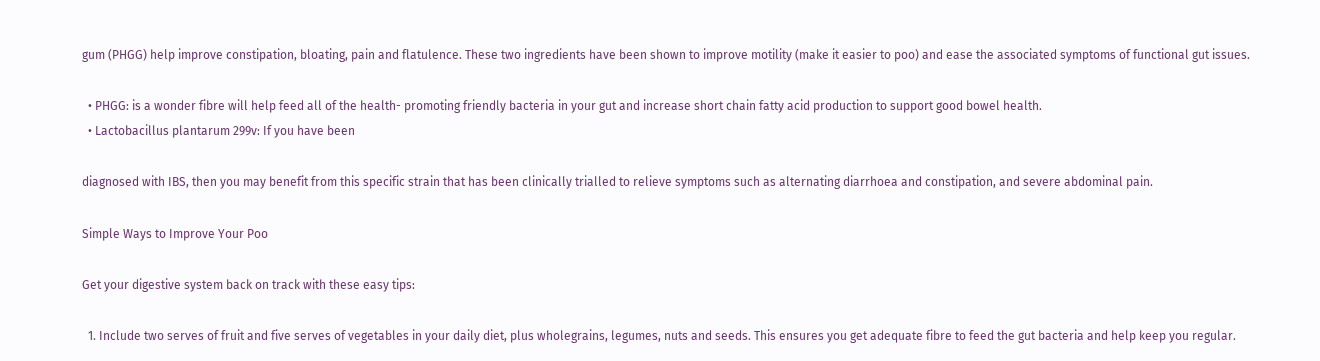gum (PHGG) help improve constipation, bloating, pain and flatulence. These two ingredients have been shown to improve motility (make it easier to poo) and ease the associated symptoms of functional gut issues.

  • PHGG: is a wonder fibre will help feed all of the health- promoting friendly bacteria in your gut and increase short chain fatty acid production to support good bowel health.
  • Lactobacillus plantarum 299v: If you have been

diagnosed with IBS, then you may benefit from this specific strain that has been clinically trialled to relieve symptoms such as alternating diarrhoea and constipation, and severe abdominal pain.

Simple Ways to Improve Your Poo

Get your digestive system back on track with these easy tips:

  1. Include two serves of fruit and five serves of vegetables in your daily diet, plus wholegrains, legumes, nuts and seeds. This ensures you get adequate fibre to feed the gut bacteria and help keep you regular.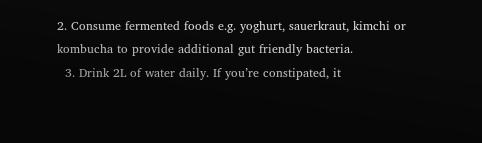2. Consume fermented foods e.g. yoghurt, sauerkraut, kimchi or kombucha to provide additional gut friendly bacteria.
  3. Drink 2L of water daily. If you’re constipated, it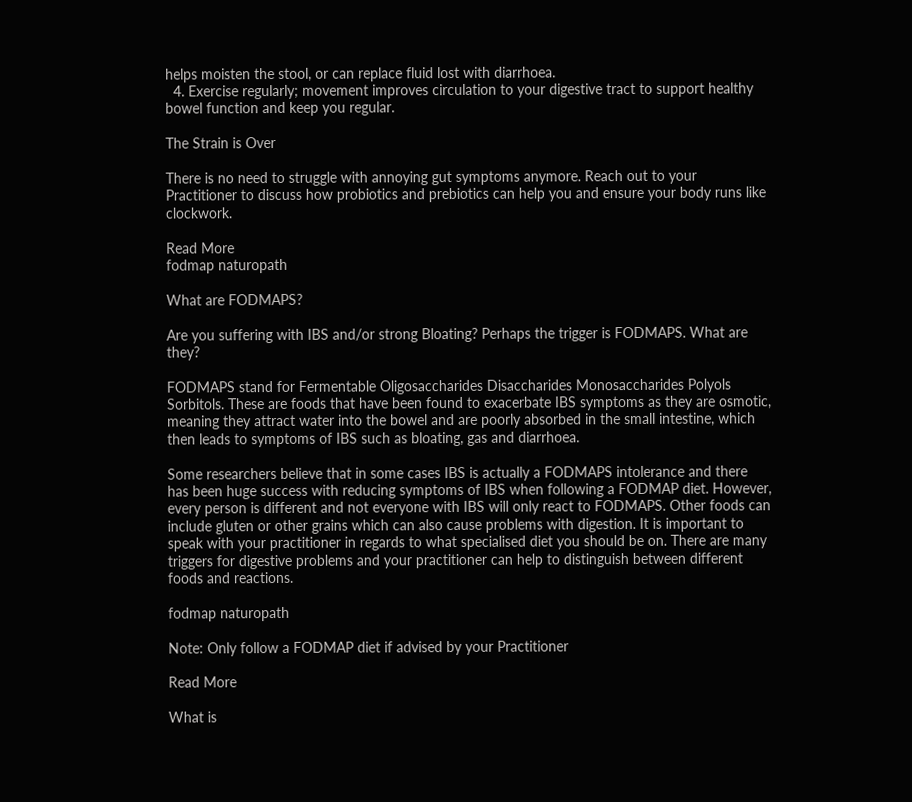helps moisten the stool, or can replace fluid lost with diarrhoea.
  4. Exercise regularly; movement improves circulation to your digestive tract to support healthy bowel function and keep you regular.

The Strain is Over

There is no need to struggle with annoying gut symptoms anymore. Reach out to your Practitioner to discuss how probiotics and prebiotics can help you and ensure your body runs like clockwork.

Read More
fodmap naturopath

What are FODMAPS?

Are you suffering with IBS and/or strong Bloating? Perhaps the trigger is FODMAPS. What are they?

FODMAPS stand for Fermentable Oligosaccharides Disaccharides Monosaccharides Polyols Sorbitols. These are foods that have been found to exacerbate IBS symptoms as they are osmotic, meaning they attract water into the bowel and are poorly absorbed in the small intestine, which then leads to symptoms of IBS such as bloating, gas and diarrhoea.

Some researchers believe that in some cases IBS is actually a FODMAPS intolerance and there has been huge success with reducing symptoms of IBS when following a FODMAP diet. However, every person is different and not everyone with IBS will only react to FODMAPS. Other foods can include gluten or other grains which can also cause problems with digestion. It is important to speak with your practitioner in regards to what specialised diet you should be on. There are many triggers for digestive problems and your practitioner can help to distinguish between different foods and reactions.

fodmap naturopath

Note: Only follow a FODMAP diet if advised by your Practitioner

Read More

What is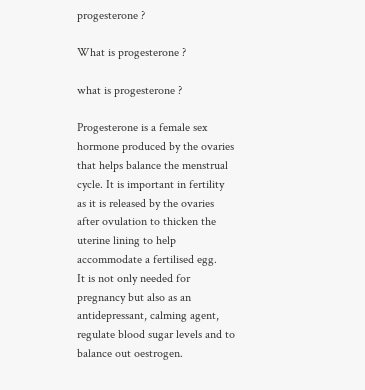progesterone ?

What is progesterone ?

what is progesterone ?

Progesterone is a female sex hormone produced by the ovaries that helps balance the menstrual cycle. It is important in fertility as it is released by the ovaries after ovulation to thicken the uterine lining to help accommodate a fertilised egg.
It is not only needed for pregnancy but also as an antidepressant, calming agent, regulate blood sugar levels and to balance out oestrogen.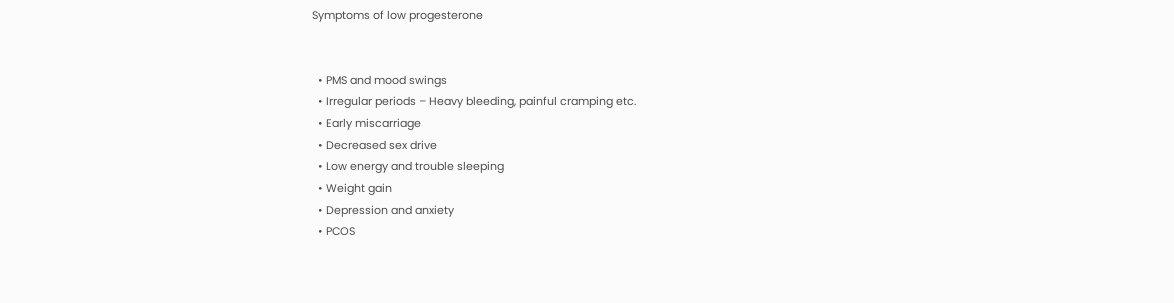Symptoms of low progesterone


  • PMS and mood swings
  • Irregular periods – Heavy bleeding, painful cramping etc.
  • Early miscarriage
  • Decreased sex drive
  • Low energy and trouble sleeping
  • Weight gain
  • Depression and anxiety
  • PCOS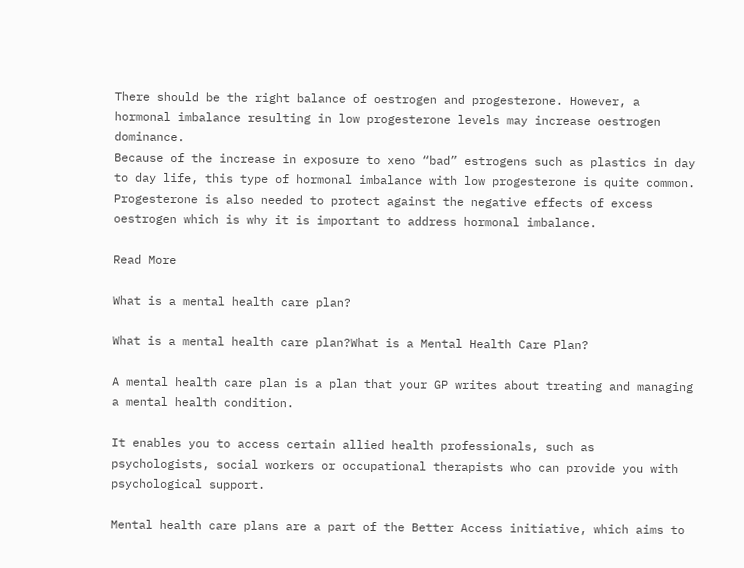There should be the right balance of oestrogen and progesterone. However, a hormonal imbalance resulting in low progesterone levels may increase oestrogen dominance.
Because of the increase in exposure to xeno “bad” estrogens such as plastics in day to day life, this type of hormonal imbalance with low progesterone is quite common.
Progesterone is also needed to protect against the negative effects of excess oestrogen which is why it is important to address hormonal imbalance.

Read More

What is a mental health care plan?

What is a mental health care plan?What is a Mental Health Care Plan?

A mental health care plan is a plan that your GP writes about treating and managing a mental health condition.

It enables you to access certain allied health professionals, such as psychologists, social workers or occupational therapists who can provide you with psychological support.

Mental health care plans are a part of the Better Access initiative, which aims to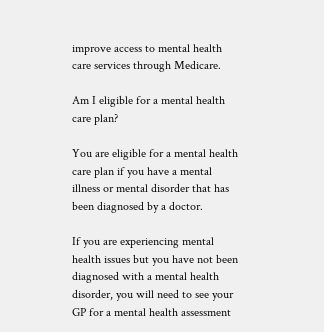improve access to mental health care services through Medicare.

Am I eligible for a mental health care plan?

You are eligible for a mental health care plan if you have a mental illness or mental disorder that has been diagnosed by a doctor.

If you are experiencing mental health issues but you have not been diagnosed with a mental health disorder, you will need to see your GP for a mental health assessment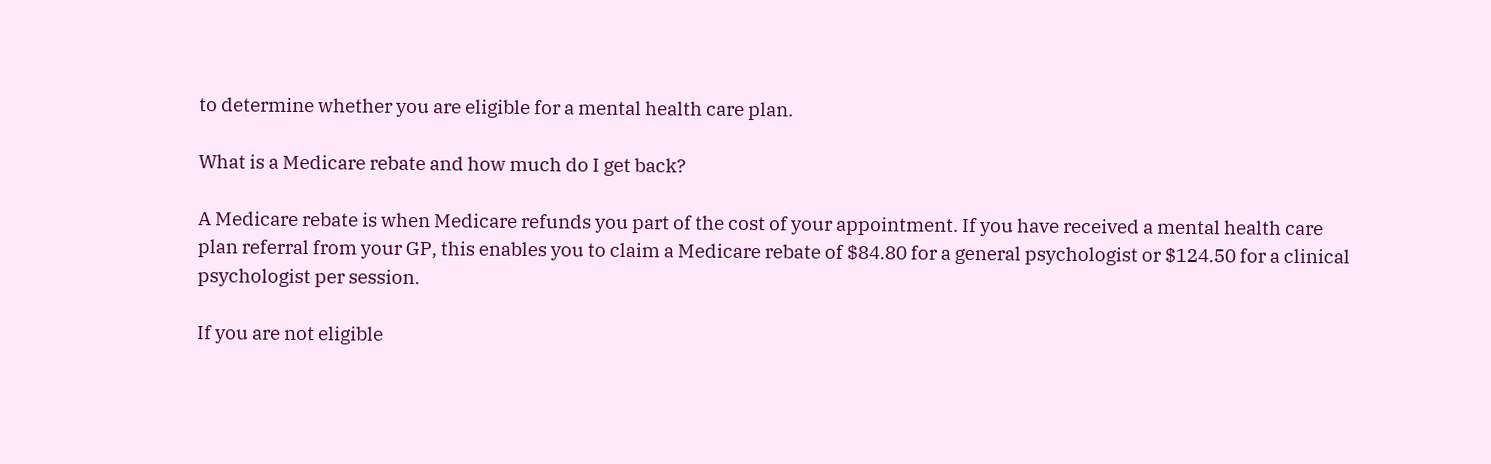to determine whether you are eligible for a mental health care plan.

What is a Medicare rebate and how much do I get back?

A Medicare rebate is when Medicare refunds you part of the cost of your appointment. If you have received a mental health care plan referral from your GP, this enables you to claim a Medicare rebate of $84.80 for a general psychologist or $124.50 for a clinical psychologist per session.

If you are not eligible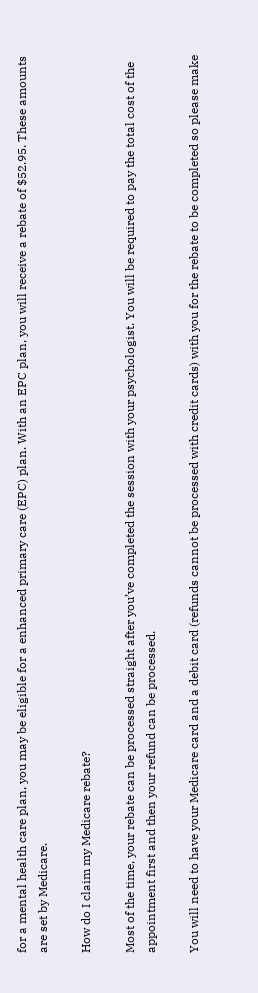for a mental health care plan, you may be eligible for a enhanced primary care (EPC) plan. With an EPC plan, you will receive a rebate of $52.95. These amounts are set by Medicare.

How do I claim my Medicare rebate?

Most of the time, your rebate can be processed straight after you’ve completed the session with your psychologist. You will be required to pay the total cost of the appointment first and then your refund can be processed.

You will need to have your Medicare card and a debit card (refunds cannot be processed with credit cards) with you for the rebate to be completed so please make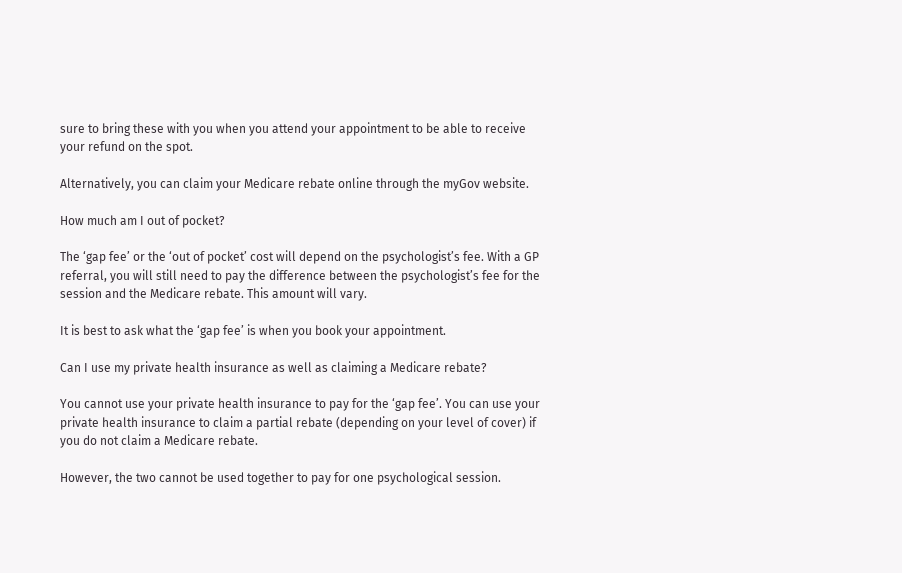sure to bring these with you when you attend your appointment to be able to receive your refund on the spot.

Alternatively, you can claim your Medicare rebate online through the myGov website.

How much am I out of pocket?

The ‘gap fee’ or the ‘out of pocket’ cost will depend on the psychologist’s fee. With a GP referral, you will still need to pay the difference between the psychologist’s fee for the session and the Medicare rebate. This amount will vary.

It is best to ask what the ‘gap fee’ is when you book your appointment.

Can I use my private health insurance as well as claiming a Medicare rebate?

You cannot use your private health insurance to pay for the ‘gap fee’. You can use your private health insurance to claim a partial rebate (depending on your level of cover) if you do not claim a Medicare rebate.

However, the two cannot be used together to pay for one psychological session.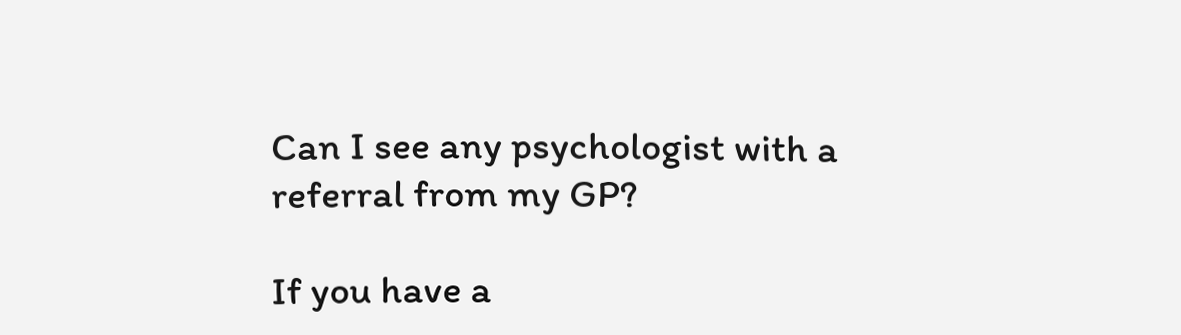Can I see any psychologist with a referral from my GP?

If you have a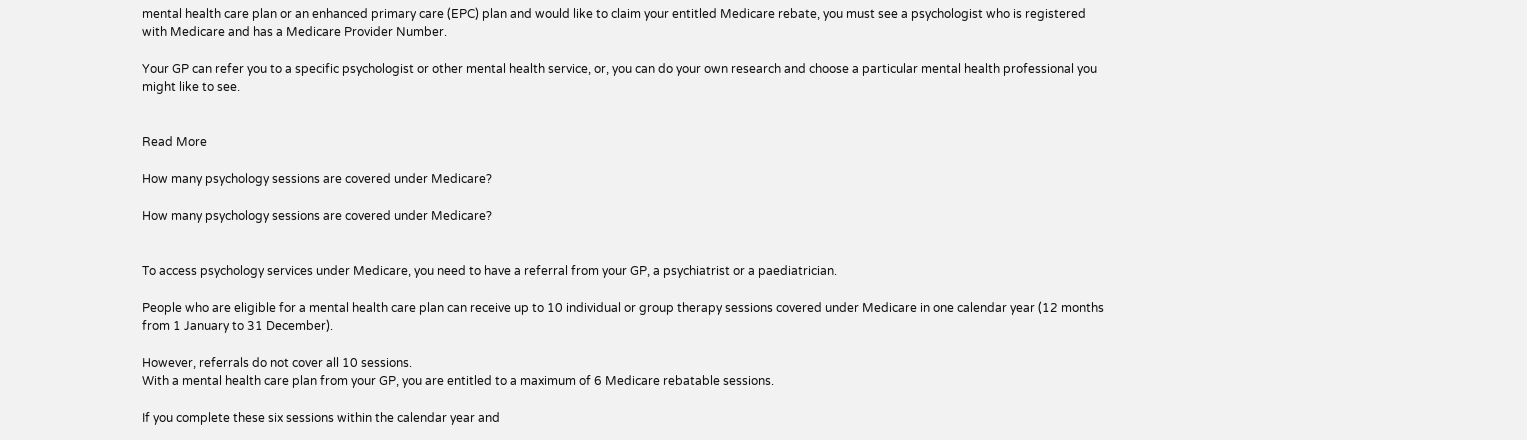mental health care plan or an enhanced primary care (EPC) plan and would like to claim your entitled Medicare rebate, you must see a psychologist who is registered with Medicare and has a Medicare Provider Number.

Your GP can refer you to a specific psychologist or other mental health service, or, you can do your own research and choose a particular mental health professional you might like to see.


Read More

How many psychology sessions are covered under Medicare?

How many psychology sessions are covered under Medicare?


To access psychology services under Medicare, you need to have a referral from your GP, a psychiatrist or a paediatrician.

People who are eligible for a mental health care plan can receive up to 10 individual or group therapy sessions covered under Medicare in one calendar year (12 months from 1 January to 31 December).

However, referrals do not cover all 10 sessions.
With a mental health care plan from your GP, you are entitled to a maximum of 6 Medicare rebatable sessions.

If you complete these six sessions within the calendar year and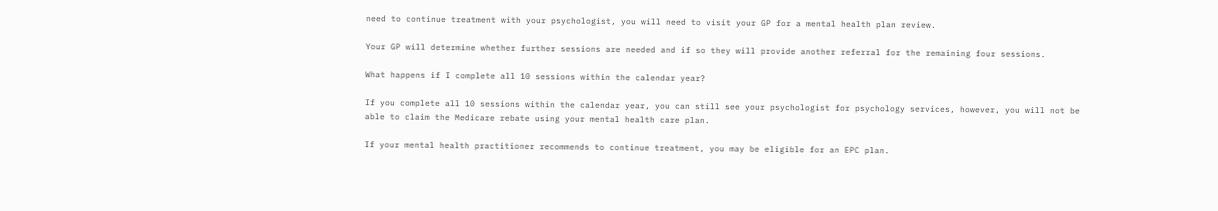need to continue treatment with your psychologist, you will need to visit your GP for a mental health plan review.

Your GP will determine whether further sessions are needed and if so they will provide another referral for the remaining four sessions.

What happens if I complete all 10 sessions within the calendar year?

If you complete all 10 sessions within the calendar year, you can still see your psychologist for psychology services, however, you will not be able to claim the Medicare rebate using your mental health care plan.

If your mental health practitioner recommends to continue treatment, you may be eligible for an EPC plan.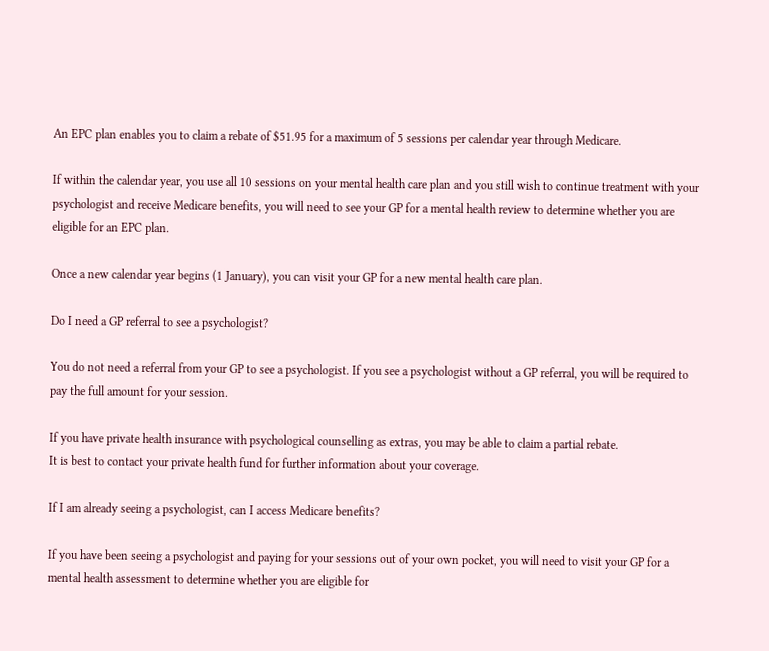An EPC plan enables you to claim a rebate of $51.95 for a maximum of 5 sessions per calendar year through Medicare.

If within the calendar year, you use all 10 sessions on your mental health care plan and you still wish to continue treatment with your psychologist and receive Medicare benefits, you will need to see your GP for a mental health review to determine whether you are eligible for an EPC plan.

Once a new calendar year begins (1 January), you can visit your GP for a new mental health care plan.

Do I need a GP referral to see a psychologist?

You do not need a referral from your GP to see a psychologist. If you see a psychologist without a GP referral, you will be required to pay the full amount for your session.

If you have private health insurance with psychological counselling as extras, you may be able to claim a partial rebate.
It is best to contact your private health fund for further information about your coverage.

If I am already seeing a psychologist, can I access Medicare benefits?

If you have been seeing a psychologist and paying for your sessions out of your own pocket, you will need to visit your GP for a mental health assessment to determine whether you are eligible for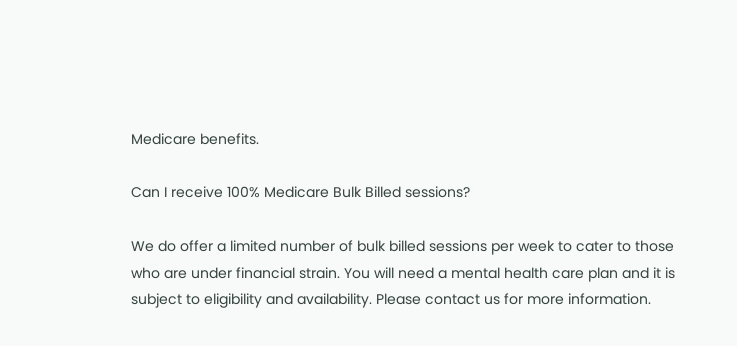Medicare benefits.

Can I receive 100% Medicare Bulk Billed sessions?

We do offer a limited number of bulk billed sessions per week to cater to those who are under financial strain. You will need a mental health care plan and it is subject to eligibility and availability. Please contact us for more information.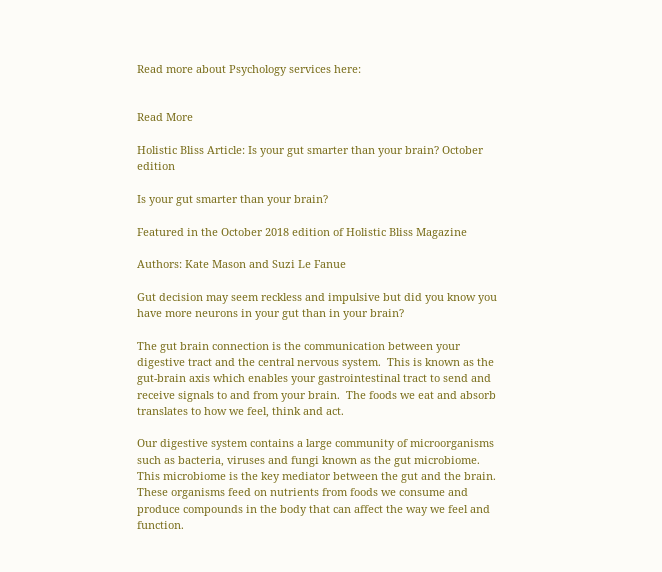Read more about Psychology services here:


Read More

Holistic Bliss Article: Is your gut smarter than your brain? October edition

Is your gut smarter than your brain?

Featured in the October 2018 edition of Holistic Bliss Magazine

Authors: Kate Mason and Suzi Le Fanue

Gut decision may seem reckless and impulsive but did you know you have more neurons in your gut than in your brain?

The gut brain connection is the communication between your digestive tract and the central nervous system.  This is known as the gut-brain axis which enables your gastrointestinal tract to send and receive signals to and from your brain.  The foods we eat and absorb translates to how we feel, think and act.

Our digestive system contains a large community of microorganisms such as bacteria, viruses and fungi known as the gut microbiome. This microbiome is the key mediator between the gut and the brain.  These organisms feed on nutrients from foods we consume and produce compounds in the body that can affect the way we feel and function.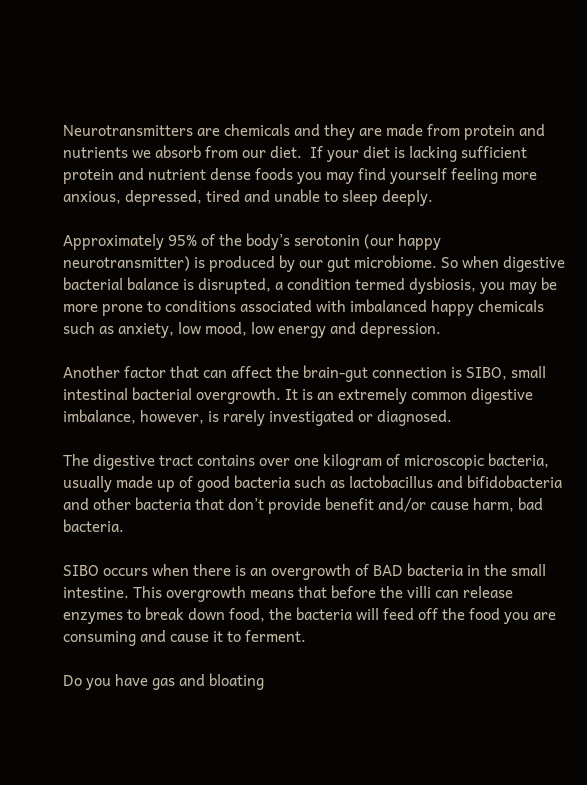Neurotransmitters are chemicals and they are made from protein and nutrients we absorb from our diet.  If your diet is lacking sufficient protein and nutrient dense foods you may find yourself feeling more anxious, depressed, tired and unable to sleep deeply.

Approximately 95% of the body’s serotonin (our happy neurotransmitter) is produced by our gut microbiome. So when digestive bacterial balance is disrupted, a condition termed dysbiosis, you may be more prone to conditions associated with imbalanced happy chemicals such as anxiety, low mood, low energy and depression.

Another factor that can affect the brain-gut connection is SIBO, small intestinal bacterial overgrowth. It is an extremely common digestive imbalance, however, is rarely investigated or diagnosed.

The digestive tract contains over one kilogram of microscopic bacteria, usually made up of good bacteria such as lactobacillus and bifidobacteria and other bacteria that don’t provide benefit and/or cause harm, bad bacteria.

SIBO occurs when there is an overgrowth of BAD bacteria in the small intestine. This overgrowth means that before the villi can release enzymes to break down food, the bacteria will feed off the food you are consuming and cause it to ferment.

Do you have gas and bloating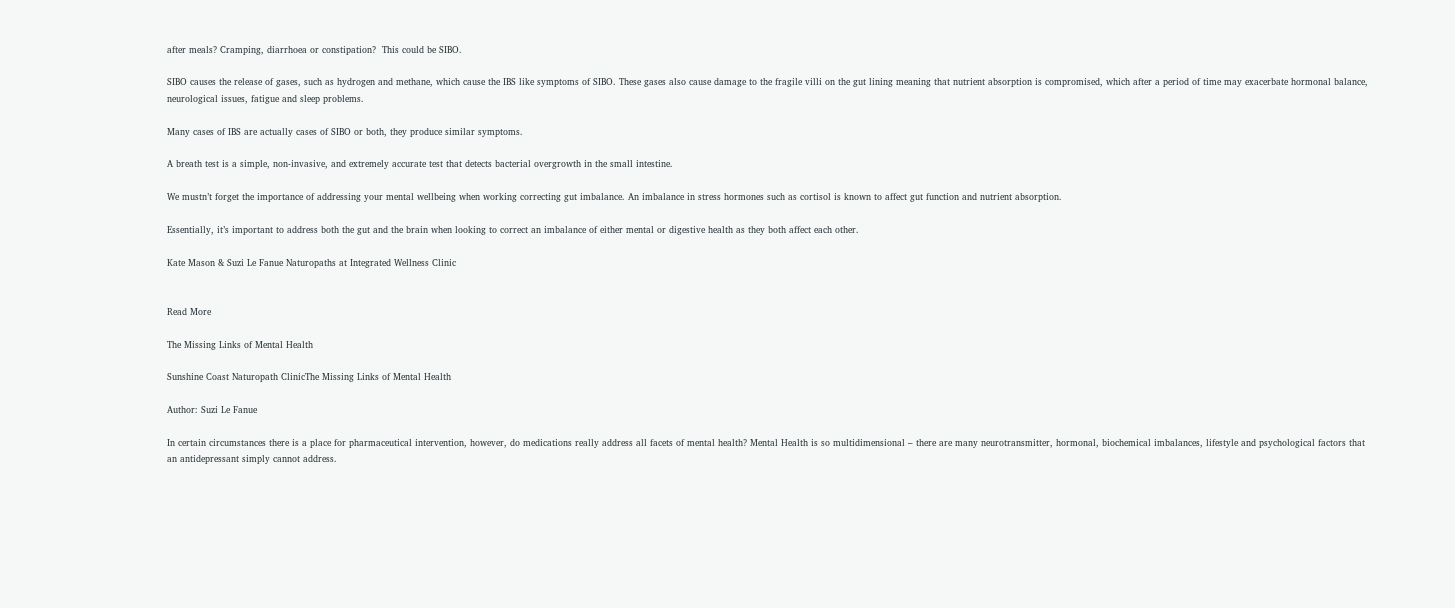after meals? Cramping, diarrhoea or constipation?  This could be SIBO.

SIBO causes the release of gases, such as hydrogen and methane, which cause the IBS like symptoms of SIBO. These gases also cause damage to the fragile villi on the gut lining meaning that nutrient absorption is compromised, which after a period of time may exacerbate hormonal balance, neurological issues, fatigue and sleep problems.

Many cases of IBS are actually cases of SIBO or both, they produce similar symptoms.

A breath test is a simple, non-invasive, and extremely accurate test that detects bacterial overgrowth in the small intestine.

We mustn’t forget the importance of addressing your mental wellbeing when working correcting gut imbalance. An imbalance in stress hormones such as cortisol is known to affect gut function and nutrient absorption.

Essentially, it’s important to address both the gut and the brain when looking to correct an imbalance of either mental or digestive health as they both affect each other.

Kate Mason & Suzi Le Fanue Naturopaths at Integrated Wellness Clinic


Read More

The Missing Links of Mental Health

Sunshine Coast Naturopath ClinicThe Missing Links of Mental Health

Author: Suzi Le Fanue

In certain circumstances there is a place for pharmaceutical intervention, however, do medications really address all facets of mental health? Mental Health is so multidimensional – there are many neurotransmitter, hormonal, biochemical imbalances, lifestyle and psychological factors that an antidepressant simply cannot address.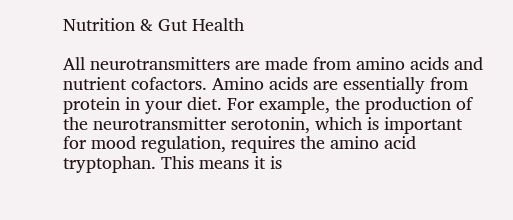Nutrition & Gut Health

All neurotransmitters are made from amino acids and nutrient cofactors. Amino acids are essentially from protein in your diet. For example, the production of the neurotransmitter serotonin, which is important for mood regulation, requires the amino acid tryptophan. This means it is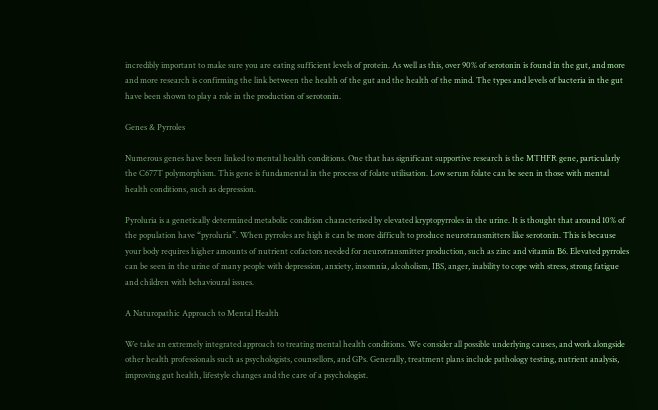incredibly important to make sure you are eating sufficient levels of protein. As well as this, over 90% of serotonin is found in the gut, and more and more research is confirming the link between the health of the gut and the health of the mind. The types and levels of bacteria in the gut have been shown to play a role in the production of serotonin.

Genes & Pyrroles

Numerous genes have been linked to mental health conditions. One that has significant supportive research is the MTHFR gene, particularly the C677T polymorphism. This gene is fundamental in the process of folate utilisation. Low serum folate can be seen in those with mental health conditions, such as depression.

Pyroluria is a genetically determined metabolic condition characterised by elevated kryptopyrroles in the urine. It is thought that around 10% of the population have “pyroluria”. When pyrroles are high it can be more difficult to produce neurotransmitters like serotonin. This is because your body requires higher amounts of nutrient cofactors needed for neurotransmitter production, such as zinc and vitamin B6. Elevated pyrroles can be seen in the urine of many people with depression, anxiety, insomnia, alcoholism, IBS, anger, inability to cope with stress, strong fatigue and children with behavioural issues.

A Naturopathic Approach to Mental Health

We take an extremely integrated approach to treating mental health conditions. We consider all possible underlying causes, and work alongside other health professionals such as psychologists, counsellors, and GPs. Generally, treatment plans include pathology testing, nutrient analysis, improving gut health, lifestyle changes and the care of a psychologist.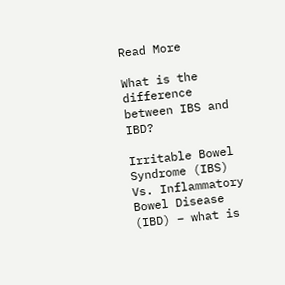Read More

What is the difference between IBS and IBD?

Irritable Bowel Syndrome (IBS) Vs. Inflammatory Bowel Disease (IBD) – what is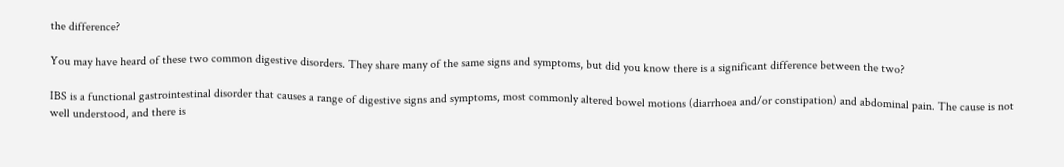the difference?

You may have heard of these two common digestive disorders. They share many of the same signs and symptoms, but did you know there is a significant difference between the two?

IBS is a functional gastrointestinal disorder that causes a range of digestive signs and symptoms, most commonly altered bowel motions (diarrhoea and/or constipation) and abdominal pain. The cause is not well understood, and there is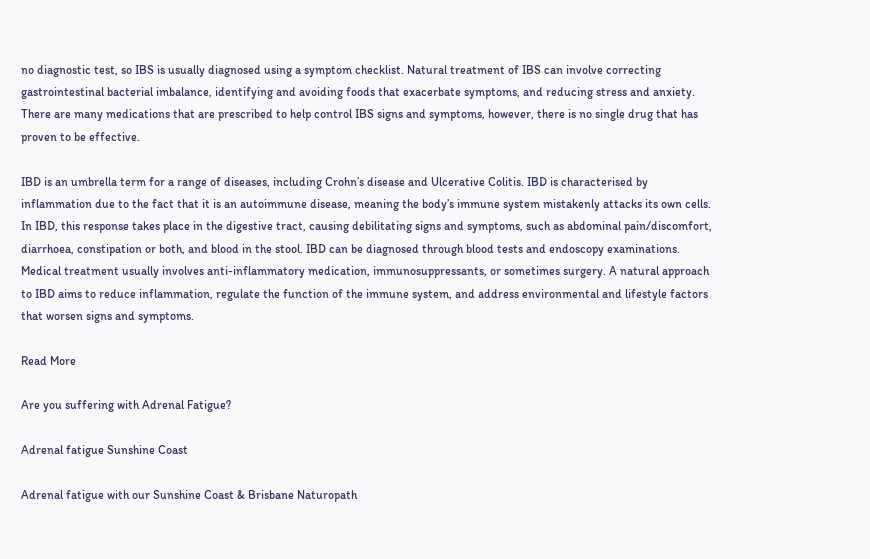no diagnostic test, so IBS is usually diagnosed using a symptom checklist. Natural treatment of IBS can involve correcting gastrointestinal bacterial imbalance, identifying and avoiding foods that exacerbate symptoms, and reducing stress and anxiety. There are many medications that are prescribed to help control IBS signs and symptoms, however, there is no single drug that has proven to be effective.

IBD is an umbrella term for a range of diseases, including Crohn’s disease and Ulcerative Colitis. IBD is characterised by inflammation due to the fact that it is an autoimmune disease, meaning the body’s immune system mistakenly attacks its own cells. In IBD, this response takes place in the digestive tract, causing debilitating signs and symptoms, such as abdominal pain/discomfort, diarrhoea, constipation or both, and blood in the stool. IBD can be diagnosed through blood tests and endoscopy examinations. Medical treatment usually involves anti-inflammatory medication, immunosuppressants, or sometimes surgery. A natural approach to IBD aims to reduce inflammation, regulate the function of the immune system, and address environmental and lifestyle factors that worsen signs and symptoms.

Read More

Are you suffering with Adrenal Fatigue?

Adrenal fatigue Sunshine Coast

Adrenal fatigue with our Sunshine Coast & Brisbane Naturopath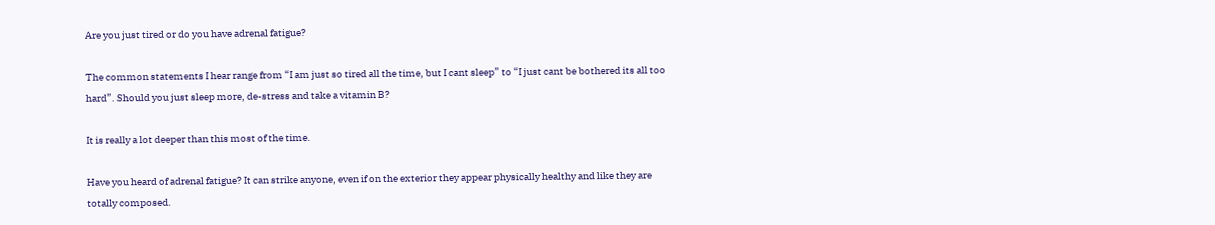Are you just tired or do you have adrenal fatigue?

The common statements I hear range from “I am just so tired all the time, but I cant sleep” to “I just cant be bothered its all too hard”. Should you just sleep more, de-stress and take a vitamin B?

It is really a lot deeper than this most of the time.

Have you heard of adrenal fatigue? It can strike anyone, even if on the exterior they appear physically healthy and like they are totally composed.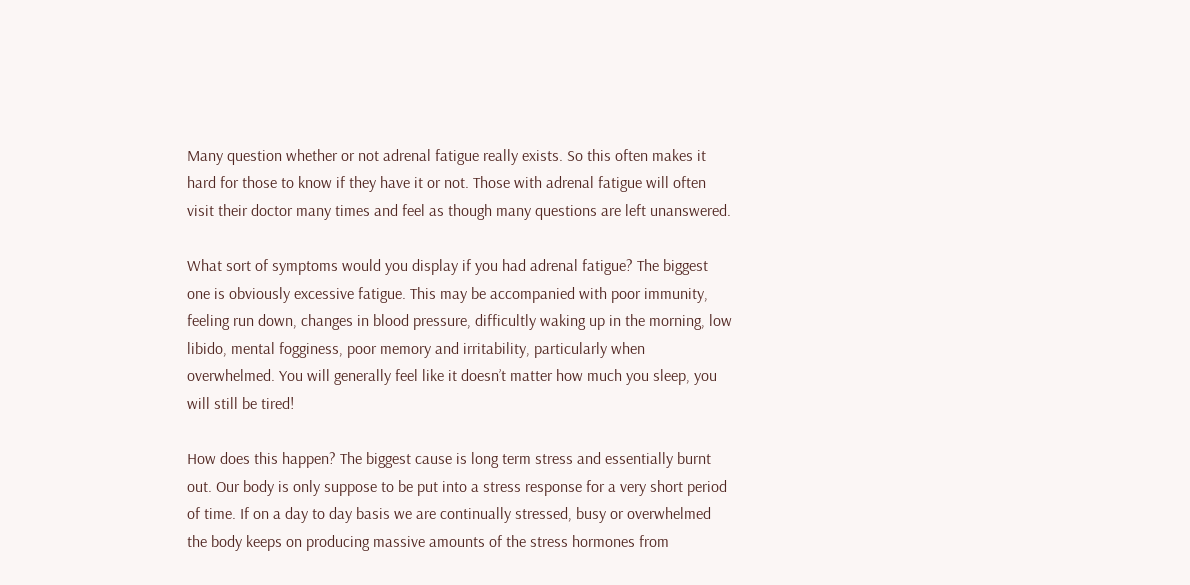Many question whether or not adrenal fatigue really exists. So this often makes it hard for those to know if they have it or not. Those with adrenal fatigue will often visit their doctor many times and feel as though many questions are left unanswered.

What sort of symptoms would you display if you had adrenal fatigue? The biggest one is obviously excessive fatigue. This may be accompanied with poor immunity, feeling run down, changes in blood pressure, difficultly waking up in the morning, low libido, mental fogginess, poor memory and irritability, particularly when overwhelmed. You will generally feel like it doesn’t matter how much you sleep, you will still be tired!

How does this happen? The biggest cause is long term stress and essentially burnt out. Our body is only suppose to be put into a stress response for a very short period of time. If on a day to day basis we are continually stressed, busy or overwhelmed the body keeps on producing massive amounts of the stress hormones from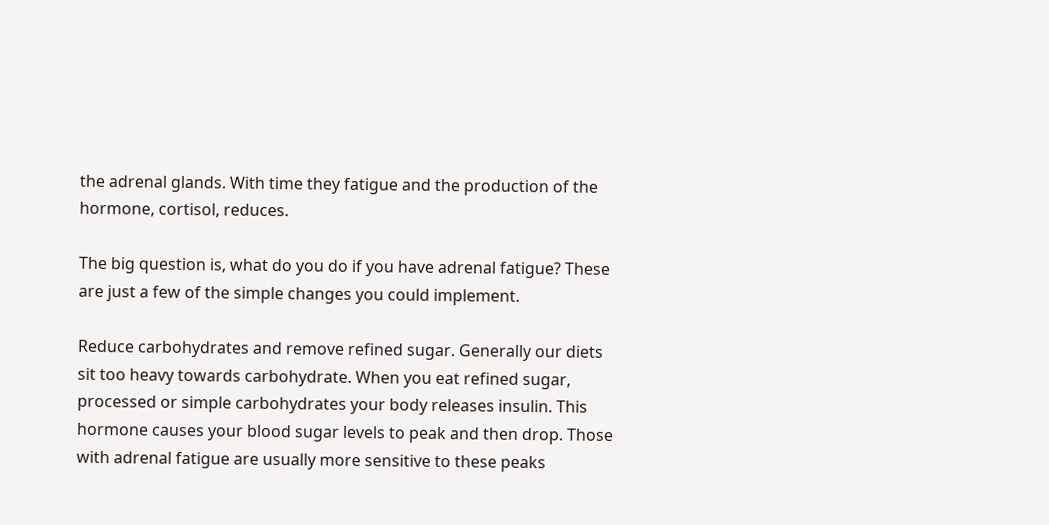the adrenal glands. With time they fatigue and the production of the hormone, cortisol, reduces.

The big question is, what do you do if you have adrenal fatigue? These are just a few of the simple changes you could implement.

Reduce carbohydrates and remove refined sugar. Generally our diets sit too heavy towards carbohydrate. When you eat refined sugar, processed or simple carbohydrates your body releases insulin. This hormone causes your blood sugar levels to peak and then drop. Those with adrenal fatigue are usually more sensitive to these peaks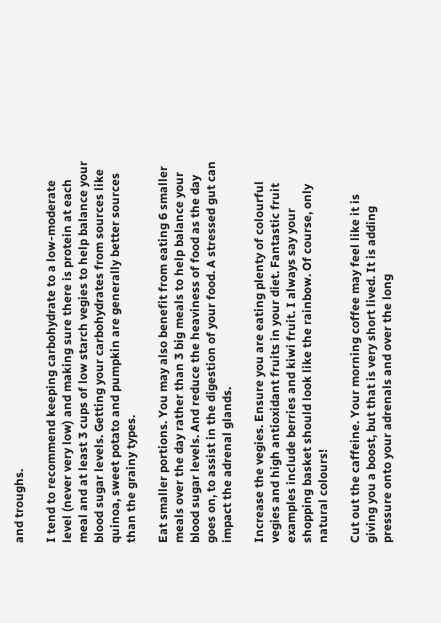and troughs.

I tend to recommend keeping carbohydrate to a low-moderate level (never very low) and making sure there is protein at each meal and at least 3 cups of low starch vegies to help balance your blood sugar levels. Getting your carbohydrates from sources like quinoa, sweet potato and pumpkin are generally better sources than the grainy types.

Eat smaller portions. You may also benefit from eating 6 smaller meals over the day rather than 3 big meals to help balance your blood sugar levels. And reduce the heaviness of food as the day goes on, to assist in the digestion of your food. A stressed gut can impact the adrenal glands.

Increase the vegies. Ensure you are eating plenty of colourful vegies and high antioxidant fruits in your diet. Fantastic fruit examples include berries and kiwi fruit. I always say your shopping basket should look like the rainbow. Of course, only natural colours!

Cut out the caffeine. Your morning coffee may feel like it is giving you a boost, but that is very short lived. It is adding pressure onto your adrenals and over the long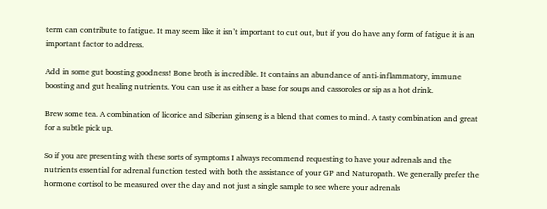term can contribute to fatigue. It may seem like it isn’t important to cut out, but if you do have any form of fatigue it is an important factor to address.

Add in some gut boosting goodness! Bone broth is incredible. It contains an abundance of anti-inflammatory, immune boosting and gut healing nutrients. You can use it as either a base for soups and cassoroles or sip as a hot drink.

Brew some tea. A combination of licorice and Siberian ginseng is a blend that comes to mind. A tasty combination and great for a subtle pick up.

So if you are presenting with these sorts of symptoms I always recommend requesting to have your adrenals and the nutrients essential for adrenal function tested with both the assistance of your GP and Naturopath. We generally prefer the hormone cortisol to be measured over the day and not just a single sample to see where your adrenals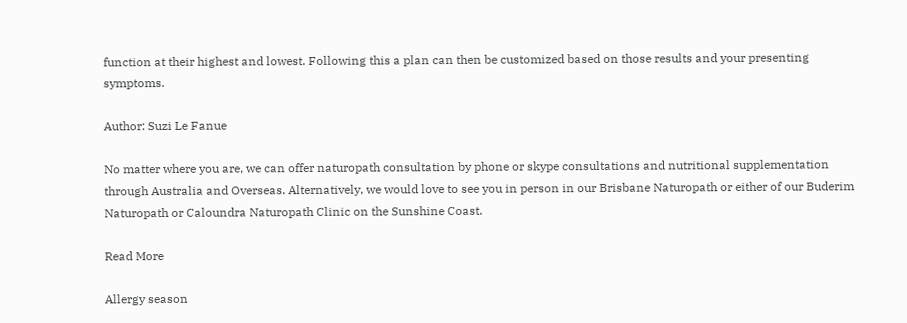function at their highest and lowest. Following this a plan can then be customized based on those results and your presenting symptoms.

Author: Suzi Le Fanue

No matter where you are, we can offer naturopath consultation by phone or skype consultations and nutritional supplementation through Australia and Overseas. Alternatively, we would love to see you in person in our Brisbane Naturopath or either of our Buderim Naturopath or Caloundra Naturopath Clinic on the Sunshine Coast.

Read More

Allergy season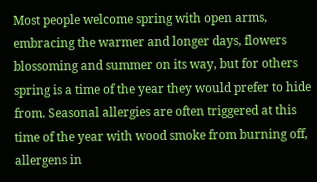Most people welcome spring with open arms, embracing the warmer and longer days, flowers blossoming and summer on its way, but for others spring is a time of the year they would prefer to hide from. Seasonal allergies are often triggered at this time of the year with wood smoke from burning off, allergens in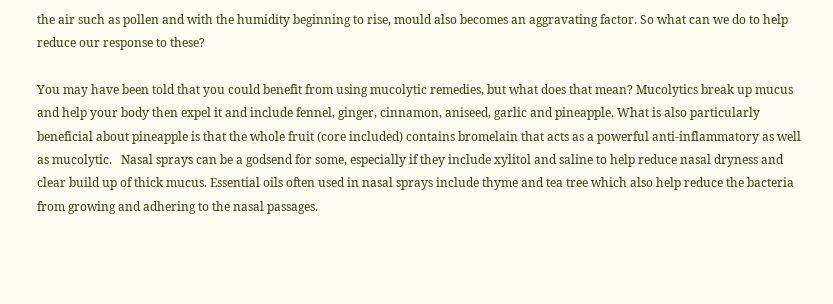the air such as pollen and with the humidity beginning to rise, mould also becomes an aggravating factor. So what can we do to help reduce our response to these?

You may have been told that you could benefit from using mucolytic remedies, but what does that mean? Mucolytics break up mucus and help your body then expel it and include fennel, ginger, cinnamon, aniseed, garlic and pineapple. What is also particularly beneficial about pineapple is that the whole fruit (core included) contains bromelain that acts as a powerful anti-inflammatory as well as mucolytic.   Nasal sprays can be a godsend for some, especially if they include xylitol and saline to help reduce nasal dryness and clear build up of thick mucus. Essential oils often used in nasal sprays include thyme and tea tree which also help reduce the bacteria from growing and adhering to the nasal passages.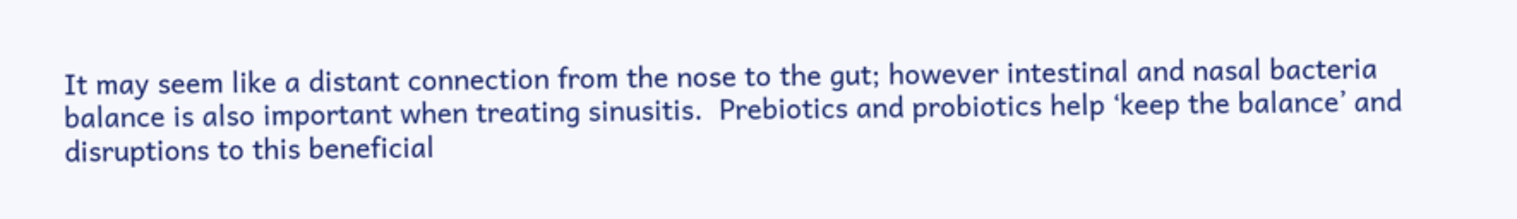It may seem like a distant connection from the nose to the gut; however intestinal and nasal bacteria balance is also important when treating sinusitis.  Prebiotics and probiotics help ‘keep the balance’ and disruptions to this beneficial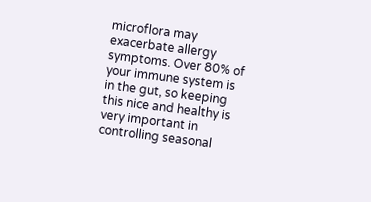microflora may exacerbate allergy symptoms. Over 80% of your immune system is in the gut, so keeping this nice and healthy is very important in controlling seasonal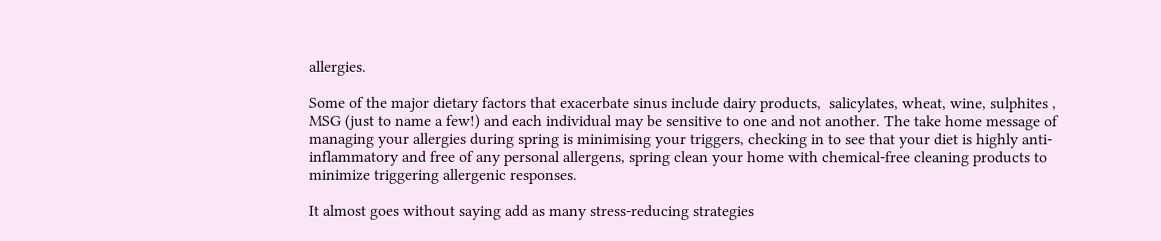allergies.

Some of the major dietary factors that exacerbate sinus include dairy products,  salicylates, wheat, wine, sulphites , MSG (just to name a few!) and each individual may be sensitive to one and not another. The take home message of managing your allergies during spring is minimising your triggers, checking in to see that your diet is highly anti-inflammatory and free of any personal allergens, spring clean your home with chemical-free cleaning products to minimize triggering allergenic responses.

It almost goes without saying add as many stress-reducing strategies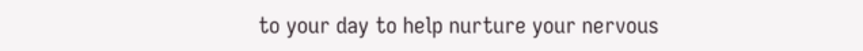to your day to help nurture your nervous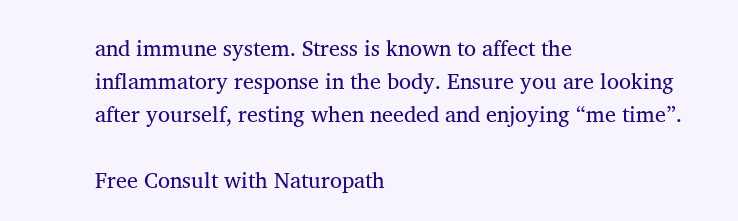and immune system. Stress is known to affect the inflammatory response in the body. Ensure you are looking after yourself, resting when needed and enjoying “me time”.

Free Consult with Naturopath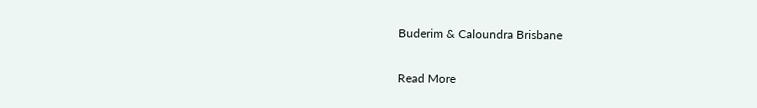Buderim & Caloundra Brisbane

Read More